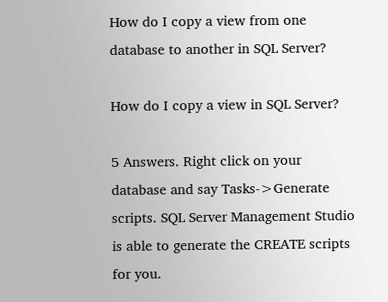How do I copy a view from one database to another in SQL Server?

How do I copy a view in SQL Server?

5 Answers. Right click on your database and say Tasks->Generate scripts. SQL Server Management Studio is able to generate the CREATE scripts for you.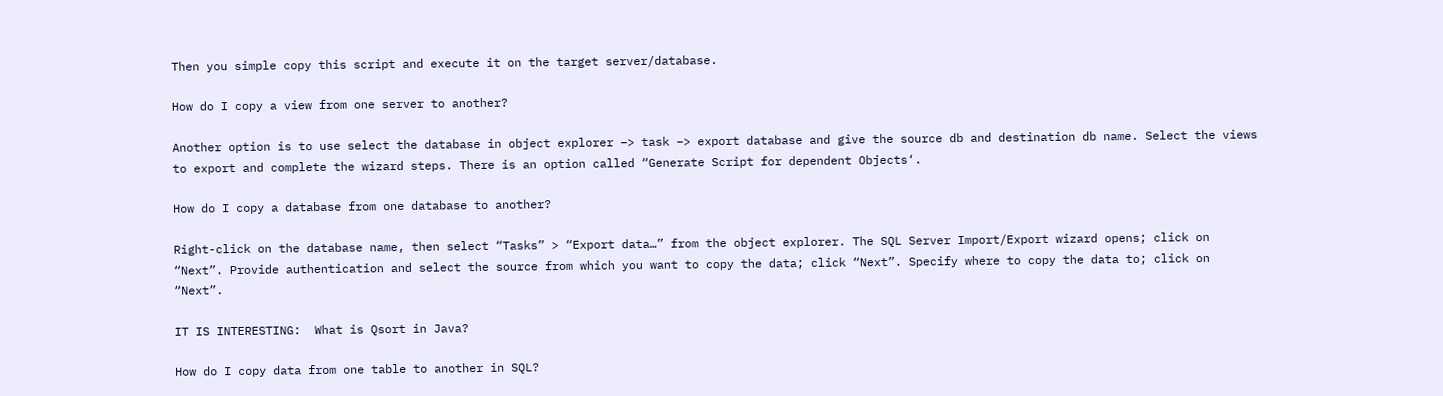Then you simple copy this script and execute it on the target server/database.

How do I copy a view from one server to another?

Another option is to use select the database in object explorer –> task –> export database and give the source db and destination db name. Select the views to export and complete the wizard steps. There is an option called “Generate Script for dependent Objects‘.

How do I copy a database from one database to another?

Right-click on the database name, then select “Tasks” > “Export data…” from the object explorer. The SQL Server Import/Export wizard opens; click on “Next”. Provide authentication and select the source from which you want to copy the data; click “Next”. Specify where to copy the data to; click on “Next”.

IT IS INTERESTING:  What is Qsort in Java?

How do I copy data from one table to another in SQL?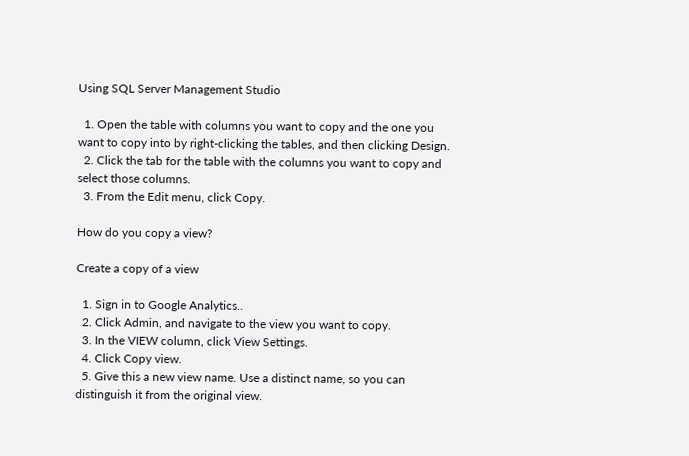Using SQL Server Management Studio

  1. Open the table with columns you want to copy and the one you want to copy into by right-clicking the tables, and then clicking Design.
  2. Click the tab for the table with the columns you want to copy and select those columns.
  3. From the Edit menu, click Copy.

How do you copy a view?

Create a copy of a view

  1. Sign in to Google Analytics..
  2. Click Admin, and navigate to the view you want to copy.
  3. In the VIEW column, click View Settings.
  4. Click Copy view.
  5. Give this a new view name. Use a distinct name, so you can distinguish it from the original view.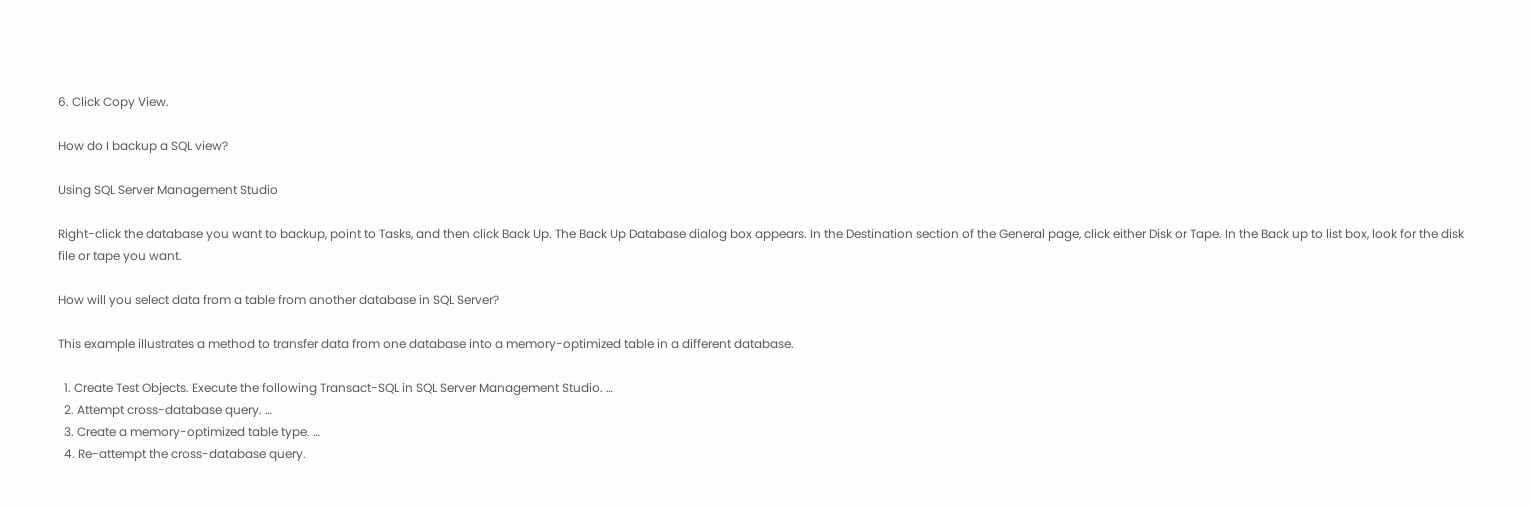6. Click Copy View.

How do I backup a SQL view?

Using SQL Server Management Studio

Right-click the database you want to backup, point to Tasks, and then click Back Up. The Back Up Database dialog box appears. In the Destination section of the General page, click either Disk or Tape. In the Back up to list box, look for the disk file or tape you want.

How will you select data from a table from another database in SQL Server?

This example illustrates a method to transfer data from one database into a memory-optimized table in a different database.

  1. Create Test Objects. Execute the following Transact-SQL in SQL Server Management Studio. …
  2. Attempt cross-database query. …
  3. Create a memory-optimized table type. …
  4. Re-attempt the cross-database query.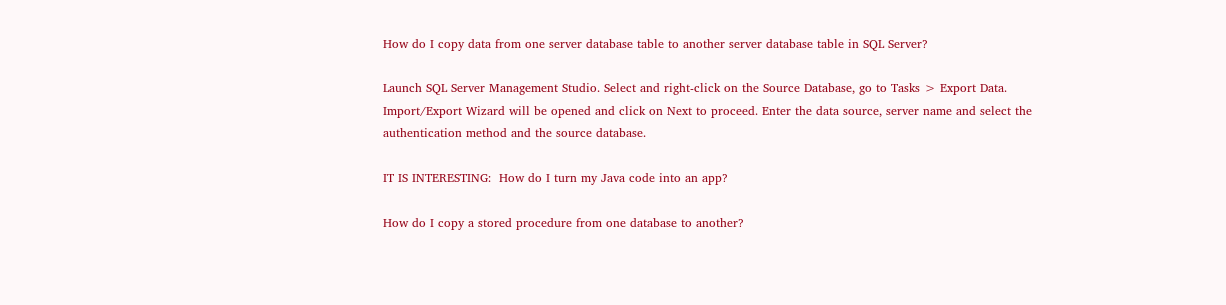How do I copy data from one server database table to another server database table in SQL Server?

Launch SQL Server Management Studio. Select and right-click on the Source Database, go to Tasks > Export Data. Import/Export Wizard will be opened and click on Next to proceed. Enter the data source, server name and select the authentication method and the source database.

IT IS INTERESTING:  How do I turn my Java code into an app?

How do I copy a stored procedure from one database to another?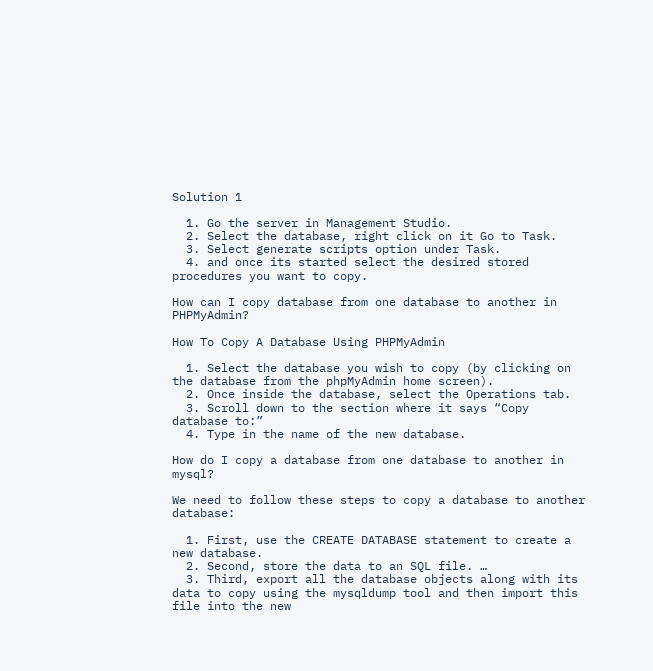Solution 1

  1. Go the server in Management Studio.
  2. Select the database, right click on it Go to Task.
  3. Select generate scripts option under Task.
  4. and once its started select the desired stored procedures you want to copy.

How can I copy database from one database to another in PHPMyAdmin?

How To Copy A Database Using PHPMyAdmin

  1. Select the database you wish to copy (by clicking on the database from the phpMyAdmin home screen).
  2. Once inside the database, select the Operations tab.
  3. Scroll down to the section where it says “Copy database to:”
  4. Type in the name of the new database.

How do I copy a database from one database to another in mysql?

We need to follow these steps to copy a database to another database:

  1. First, use the CREATE DATABASE statement to create a new database.
  2. Second, store the data to an SQL file. …
  3. Third, export all the database objects along with its data to copy using the mysqldump tool and then import this file into the new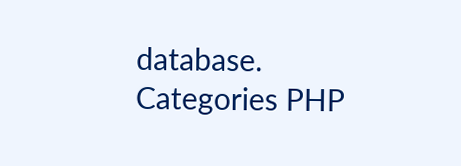database.
Categories PHP